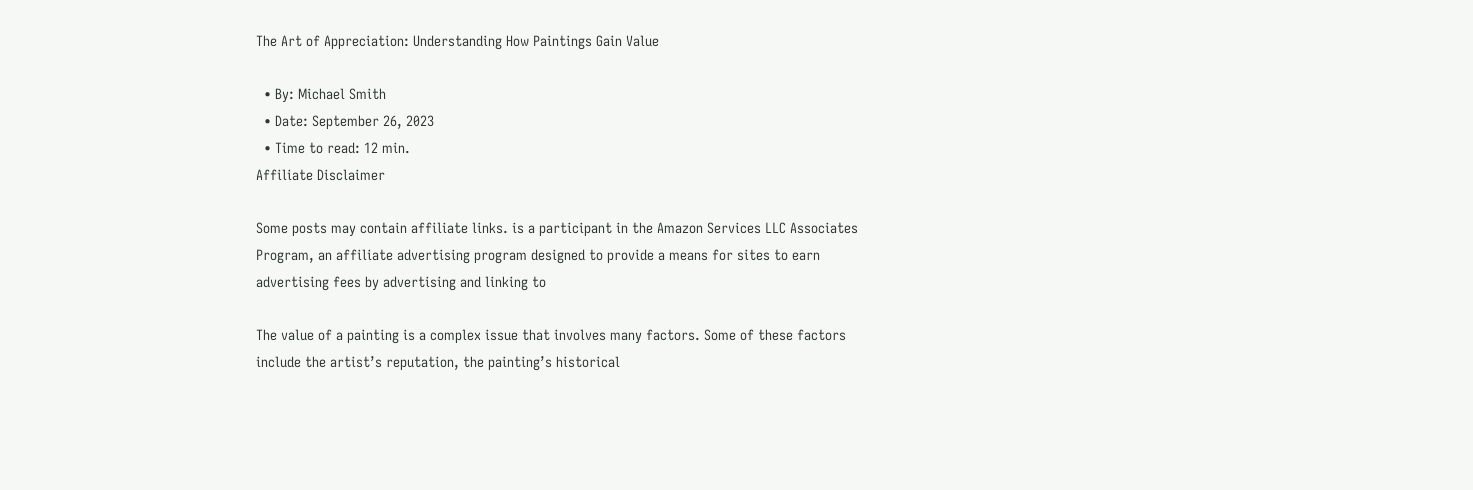The Art of Appreciation: Understanding How Paintings Gain Value

  • By: Michael Smith
  • Date: September 26, 2023
  • Time to read: 12 min.
Affiliate Disclaimer

Some posts may contain affiliate links. is a participant in the Amazon Services LLC Associates Program, an affiliate advertising program designed to provide a means for sites to earn advertising fees by advertising and linking to

The value of a painting is a complex issue that involves many factors. Some of these factors include the artist’s reputation, the painting’s historical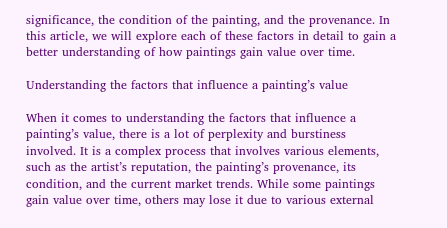significance, the condition of the painting, and the provenance. In this article, we will explore each of these factors in detail to gain a better understanding of how paintings gain value over time.

Understanding the factors that influence a painting’s value

When it comes to understanding the factors that influence a painting’s value, there is a lot of perplexity and burstiness involved. It is a complex process that involves various elements, such as the artist’s reputation, the painting’s provenance, its condition, and the current market trends. While some paintings gain value over time, others may lose it due to various external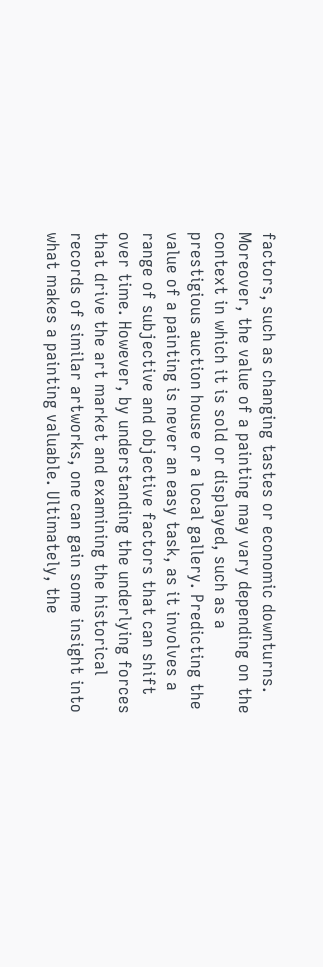factors, such as changing tastes or economic downturns. Moreover, the value of a painting may vary depending on the context in which it is sold or displayed, such as a prestigious auction house or a local gallery. Predicting the value of a painting is never an easy task, as it involves a range of subjective and objective factors that can shift over time. However, by understanding the underlying forces that drive the art market and examining the historical records of similar artworks, one can gain some insight into what makes a painting valuable. Ultimately, the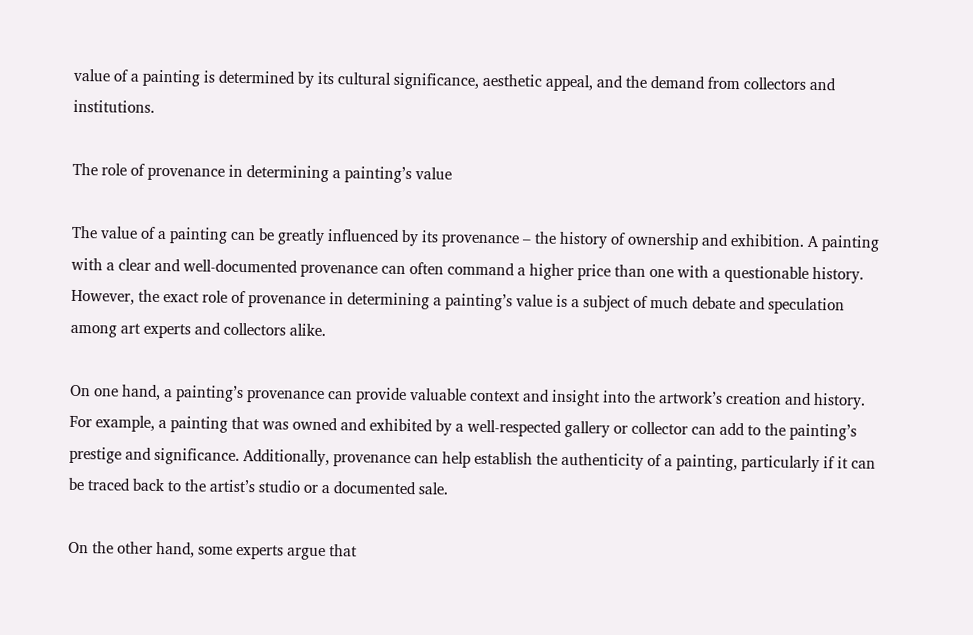value of a painting is determined by its cultural significance, aesthetic appeal, and the demand from collectors and institutions.

The role of provenance in determining a painting’s value

The value of a painting can be greatly influenced by its provenance – the history of ownership and exhibition. A painting with a clear and well-documented provenance can often command a higher price than one with a questionable history. However, the exact role of provenance in determining a painting’s value is a subject of much debate and speculation among art experts and collectors alike.

On one hand, a painting’s provenance can provide valuable context and insight into the artwork’s creation and history. For example, a painting that was owned and exhibited by a well-respected gallery or collector can add to the painting’s prestige and significance. Additionally, provenance can help establish the authenticity of a painting, particularly if it can be traced back to the artist’s studio or a documented sale.

On the other hand, some experts argue that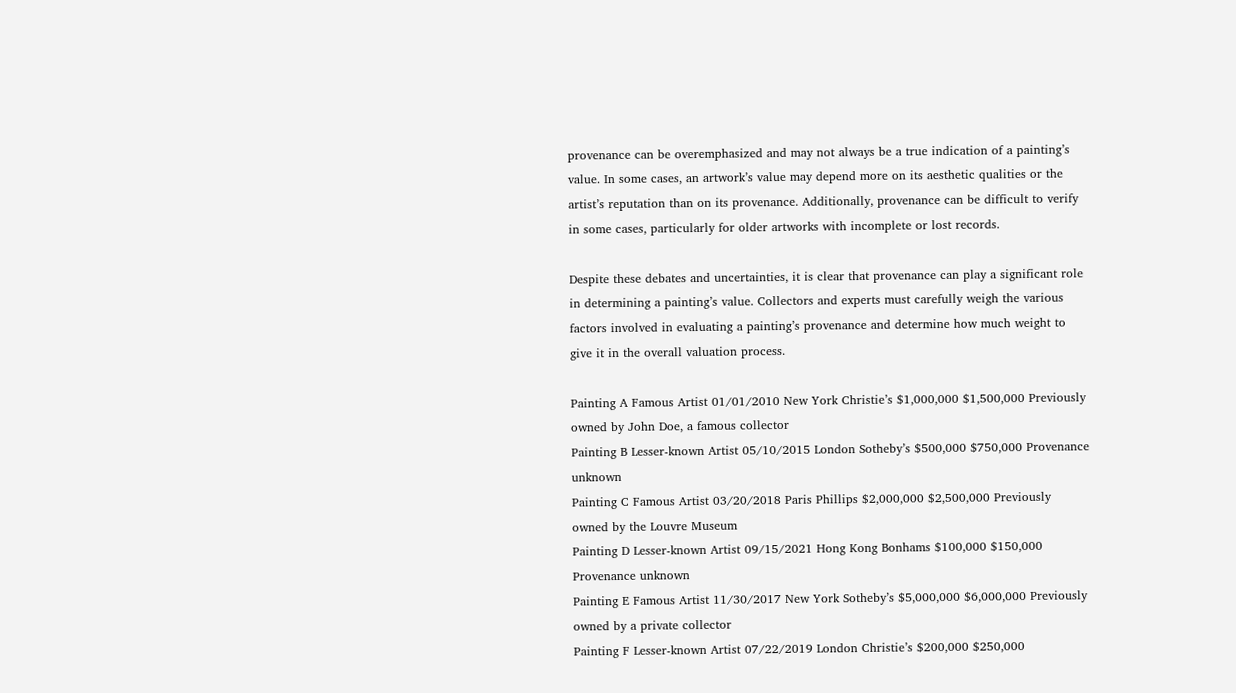provenance can be overemphasized and may not always be a true indication of a painting’s value. In some cases, an artwork’s value may depend more on its aesthetic qualities or the artist’s reputation than on its provenance. Additionally, provenance can be difficult to verify in some cases, particularly for older artworks with incomplete or lost records.

Despite these debates and uncertainties, it is clear that provenance can play a significant role in determining a painting’s value. Collectors and experts must carefully weigh the various factors involved in evaluating a painting’s provenance and determine how much weight to give it in the overall valuation process.

Painting A Famous Artist 01/01/2010 New York Christie’s $1,000,000 $1,500,000 Previously owned by John Doe, a famous collector
Painting B Lesser-known Artist 05/10/2015 London Sotheby’s $500,000 $750,000 Provenance unknown
Painting C Famous Artist 03/20/2018 Paris Phillips $2,000,000 $2,500,000 Previously owned by the Louvre Museum
Painting D Lesser-known Artist 09/15/2021 Hong Kong Bonhams $100,000 $150,000 Provenance unknown
Painting E Famous Artist 11/30/2017 New York Sotheby’s $5,000,000 $6,000,000 Previously owned by a private collector
Painting F Lesser-known Artist 07/22/2019 London Christie’s $200,000 $250,000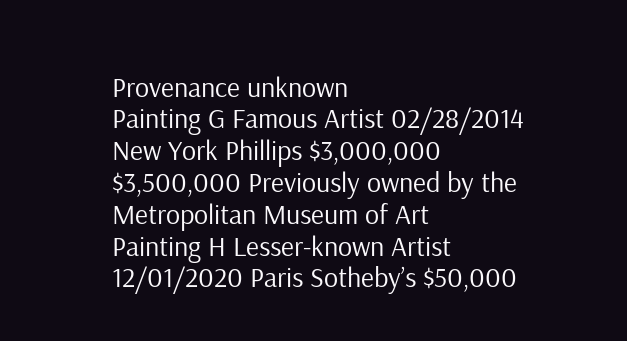Provenance unknown
Painting G Famous Artist 02/28/2014 New York Phillips $3,000,000 $3,500,000 Previously owned by the Metropolitan Museum of Art
Painting H Lesser-known Artist 12/01/2020 Paris Sotheby’s $50,000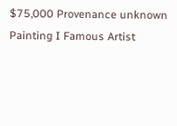$75,000 Provenance unknown
Painting I Famous Artist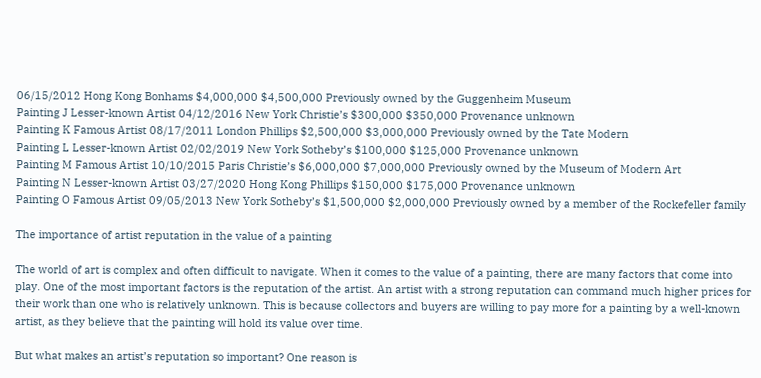06/15/2012 Hong Kong Bonhams $4,000,000 $4,500,000 Previously owned by the Guggenheim Museum
Painting J Lesser-known Artist 04/12/2016 New York Christie’s $300,000 $350,000 Provenance unknown
Painting K Famous Artist 08/17/2011 London Phillips $2,500,000 $3,000,000 Previously owned by the Tate Modern
Painting L Lesser-known Artist 02/02/2019 New York Sotheby’s $100,000 $125,000 Provenance unknown
Painting M Famous Artist 10/10/2015 Paris Christie’s $6,000,000 $7,000,000 Previously owned by the Museum of Modern Art
Painting N Lesser-known Artist 03/27/2020 Hong Kong Phillips $150,000 $175,000 Provenance unknown
Painting O Famous Artist 09/05/2013 New York Sotheby’s $1,500,000 $2,000,000 Previously owned by a member of the Rockefeller family

The importance of artist reputation in the value of a painting

The world of art is complex and often difficult to navigate. When it comes to the value of a painting, there are many factors that come into play. One of the most important factors is the reputation of the artist. An artist with a strong reputation can command much higher prices for their work than one who is relatively unknown. This is because collectors and buyers are willing to pay more for a painting by a well-known artist, as they believe that the painting will hold its value over time.

But what makes an artist’s reputation so important? One reason is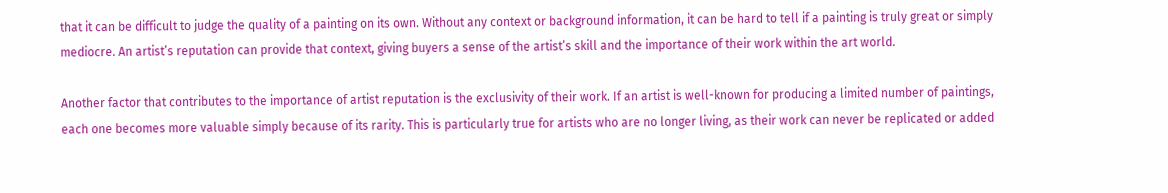that it can be difficult to judge the quality of a painting on its own. Without any context or background information, it can be hard to tell if a painting is truly great or simply mediocre. An artist’s reputation can provide that context, giving buyers a sense of the artist’s skill and the importance of their work within the art world.

Another factor that contributes to the importance of artist reputation is the exclusivity of their work. If an artist is well-known for producing a limited number of paintings, each one becomes more valuable simply because of its rarity. This is particularly true for artists who are no longer living, as their work can never be replicated or added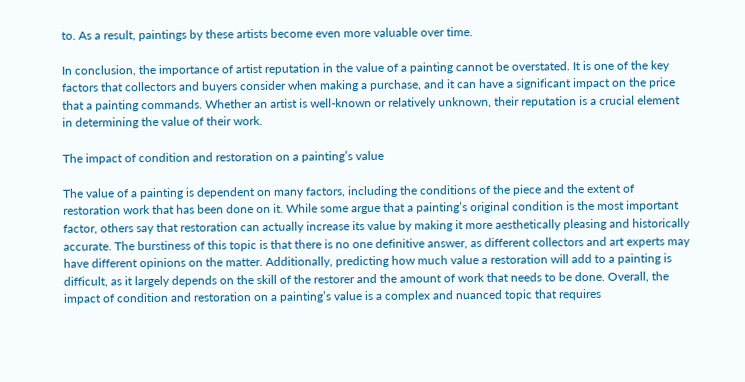to. As a result, paintings by these artists become even more valuable over time.

In conclusion, the importance of artist reputation in the value of a painting cannot be overstated. It is one of the key factors that collectors and buyers consider when making a purchase, and it can have a significant impact on the price that a painting commands. Whether an artist is well-known or relatively unknown, their reputation is a crucial element in determining the value of their work.

The impact of condition and restoration on a painting’s value

The value of a painting is dependent on many factors, including the conditions of the piece and the extent of restoration work that has been done on it. While some argue that a painting’s original condition is the most important factor, others say that restoration can actually increase its value by making it more aesthetically pleasing and historically accurate. The burstiness of this topic is that there is no one definitive answer, as different collectors and art experts may have different opinions on the matter. Additionally, predicting how much value a restoration will add to a painting is difficult, as it largely depends on the skill of the restorer and the amount of work that needs to be done. Overall, the impact of condition and restoration on a painting’s value is a complex and nuanced topic that requires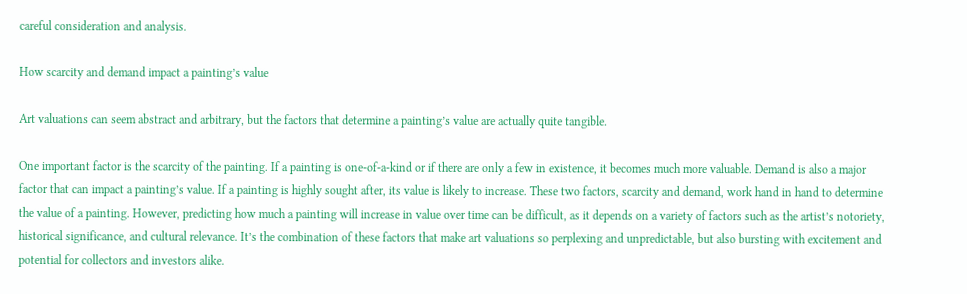careful consideration and analysis.

How scarcity and demand impact a painting’s value

Art valuations can seem abstract and arbitrary, but the factors that determine a painting’s value are actually quite tangible.

One important factor is the scarcity of the painting. If a painting is one-of-a-kind or if there are only a few in existence, it becomes much more valuable. Demand is also a major factor that can impact a painting’s value. If a painting is highly sought after, its value is likely to increase. These two factors, scarcity and demand, work hand in hand to determine the value of a painting. However, predicting how much a painting will increase in value over time can be difficult, as it depends on a variety of factors such as the artist’s notoriety, historical significance, and cultural relevance. It’s the combination of these factors that make art valuations so perplexing and unpredictable, but also bursting with excitement and potential for collectors and investors alike.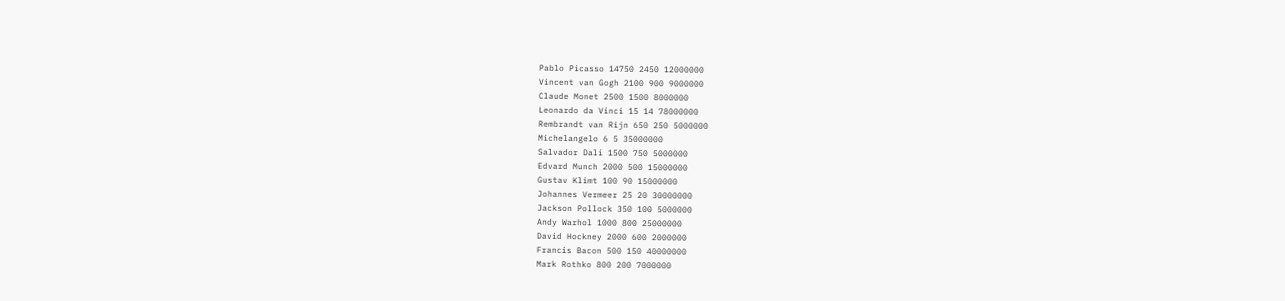Pablo Picasso 14750 2450 12000000
Vincent van Gogh 2100 900 9000000
Claude Monet 2500 1500 8000000
Leonardo da Vinci 15 14 78000000
Rembrandt van Rijn 650 250 5000000
Michelangelo 6 5 35000000
Salvador Dali 1500 750 5000000
Edvard Munch 2000 500 15000000
Gustav Klimt 100 90 15000000
Johannes Vermeer 25 20 30000000
Jackson Pollock 350 100 5000000
Andy Warhol 1000 800 25000000
David Hockney 2000 600 2000000
Francis Bacon 500 150 40000000
Mark Rothko 800 200 7000000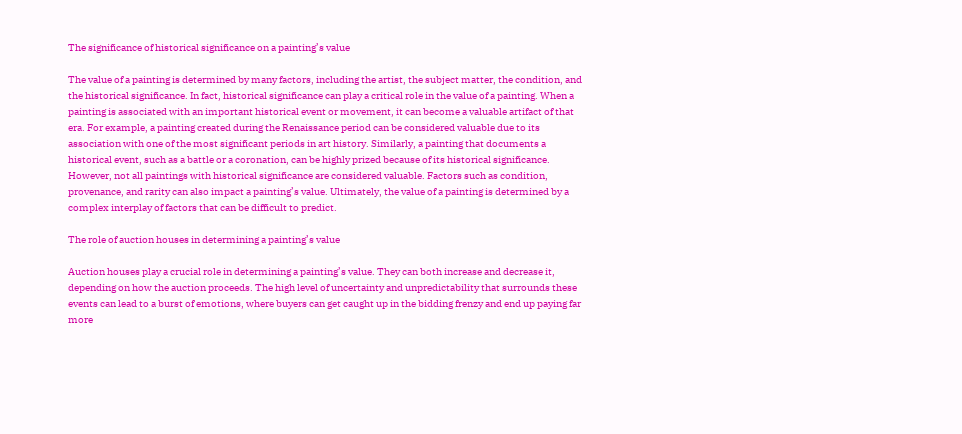The significance of historical significance on a painting’s value

The value of a painting is determined by many factors, including the artist, the subject matter, the condition, and the historical significance. In fact, historical significance can play a critical role in the value of a painting. When a painting is associated with an important historical event or movement, it can become a valuable artifact of that era. For example, a painting created during the Renaissance period can be considered valuable due to its association with one of the most significant periods in art history. Similarly, a painting that documents a historical event, such as a battle or a coronation, can be highly prized because of its historical significance. However, not all paintings with historical significance are considered valuable. Factors such as condition, provenance, and rarity can also impact a painting’s value. Ultimately, the value of a painting is determined by a complex interplay of factors that can be difficult to predict.

The role of auction houses in determining a painting’s value

Auction houses play a crucial role in determining a painting’s value. They can both increase and decrease it, depending on how the auction proceeds. The high level of uncertainty and unpredictability that surrounds these events can lead to a burst of emotions, where buyers can get caught up in the bidding frenzy and end up paying far more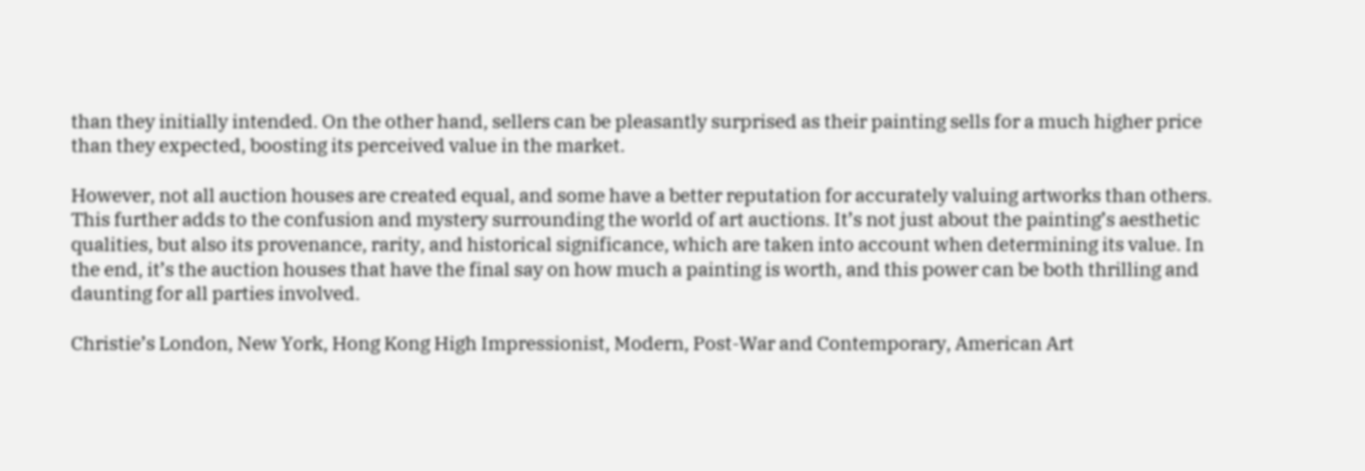than they initially intended. On the other hand, sellers can be pleasantly surprised as their painting sells for a much higher price than they expected, boosting its perceived value in the market.

However, not all auction houses are created equal, and some have a better reputation for accurately valuing artworks than others. This further adds to the confusion and mystery surrounding the world of art auctions. It’s not just about the painting’s aesthetic qualities, but also its provenance, rarity, and historical significance, which are taken into account when determining its value. In the end, it’s the auction houses that have the final say on how much a painting is worth, and this power can be both thrilling and daunting for all parties involved.

Christie’s London, New York, Hong Kong High Impressionist, Modern, Post-War and Contemporary, American Art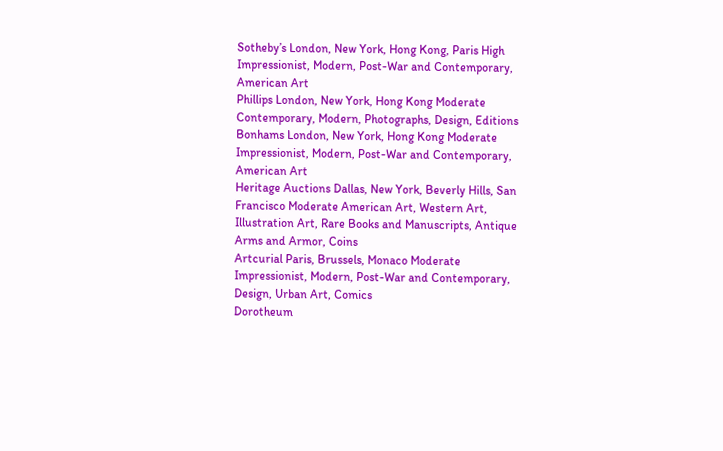Sotheby’s London, New York, Hong Kong, Paris High Impressionist, Modern, Post-War and Contemporary, American Art
Phillips London, New York, Hong Kong Moderate Contemporary, Modern, Photographs, Design, Editions
Bonhams London, New York, Hong Kong Moderate Impressionist, Modern, Post-War and Contemporary, American Art
Heritage Auctions Dallas, New York, Beverly Hills, San Francisco Moderate American Art, Western Art, Illustration Art, Rare Books and Manuscripts, Antique Arms and Armor, Coins
Artcurial Paris, Brussels, Monaco Moderate Impressionist, Modern, Post-War and Contemporary, Design, Urban Art, Comics
Dorotheum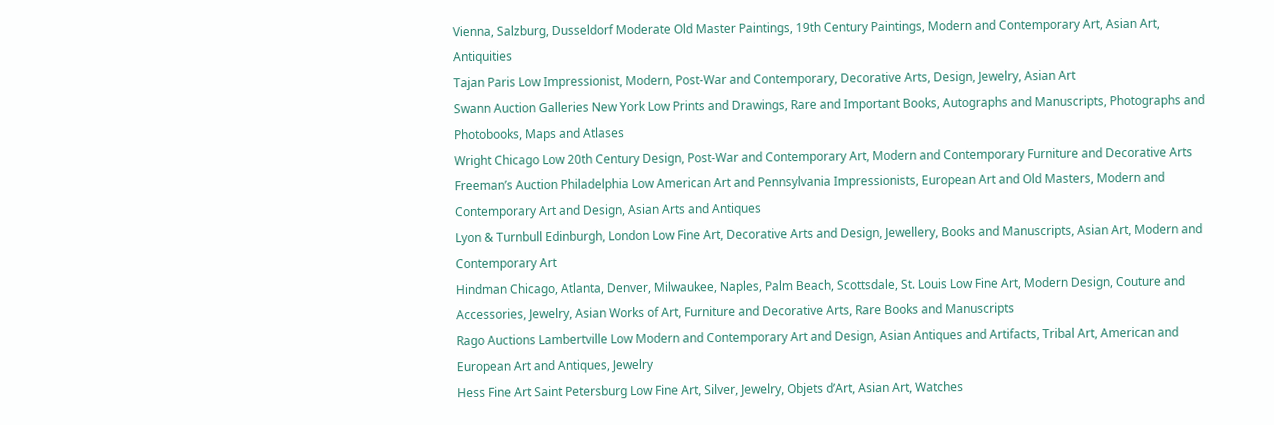Vienna, Salzburg, Dusseldorf Moderate Old Master Paintings, 19th Century Paintings, Modern and Contemporary Art, Asian Art, Antiquities
Tajan Paris Low Impressionist, Modern, Post-War and Contemporary, Decorative Arts, Design, Jewelry, Asian Art
Swann Auction Galleries New York Low Prints and Drawings, Rare and Important Books, Autographs and Manuscripts, Photographs and Photobooks, Maps and Atlases
Wright Chicago Low 20th Century Design, Post-War and Contemporary Art, Modern and Contemporary Furniture and Decorative Arts
Freeman’s Auction Philadelphia Low American Art and Pennsylvania Impressionists, European Art and Old Masters, Modern and Contemporary Art and Design, Asian Arts and Antiques
Lyon & Turnbull Edinburgh, London Low Fine Art, Decorative Arts and Design, Jewellery, Books and Manuscripts, Asian Art, Modern and Contemporary Art
Hindman Chicago, Atlanta, Denver, Milwaukee, Naples, Palm Beach, Scottsdale, St. Louis Low Fine Art, Modern Design, Couture and Accessories, Jewelry, Asian Works of Art, Furniture and Decorative Arts, Rare Books and Manuscripts
Rago Auctions Lambertville Low Modern and Contemporary Art and Design, Asian Antiques and Artifacts, Tribal Art, American and European Art and Antiques, Jewelry
Hess Fine Art Saint Petersburg Low Fine Art, Silver, Jewelry, Objets d’Art, Asian Art, Watches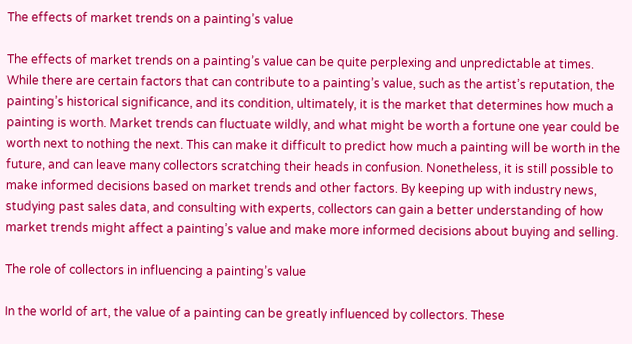The effects of market trends on a painting’s value

The effects of market trends on a painting’s value can be quite perplexing and unpredictable at times. While there are certain factors that can contribute to a painting’s value, such as the artist’s reputation, the painting’s historical significance, and its condition, ultimately, it is the market that determines how much a painting is worth. Market trends can fluctuate wildly, and what might be worth a fortune one year could be worth next to nothing the next. This can make it difficult to predict how much a painting will be worth in the future, and can leave many collectors scratching their heads in confusion. Nonetheless, it is still possible to make informed decisions based on market trends and other factors. By keeping up with industry news, studying past sales data, and consulting with experts, collectors can gain a better understanding of how market trends might affect a painting’s value and make more informed decisions about buying and selling.

The role of collectors in influencing a painting’s value

In the world of art, the value of a painting can be greatly influenced by collectors. These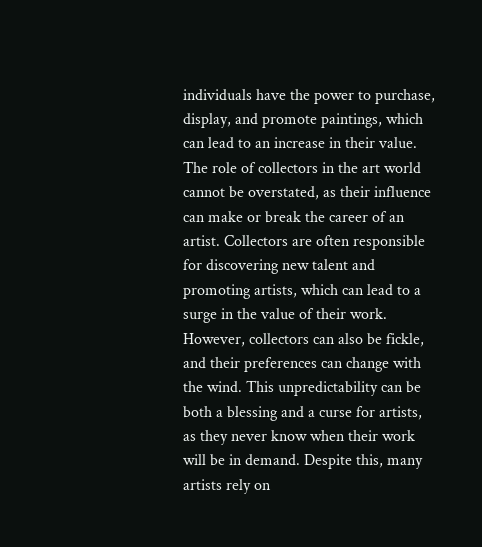individuals have the power to purchase, display, and promote paintings, which can lead to an increase in their value. The role of collectors in the art world cannot be overstated, as their influence can make or break the career of an artist. Collectors are often responsible for discovering new talent and promoting artists, which can lead to a surge in the value of their work. However, collectors can also be fickle, and their preferences can change with the wind. This unpredictability can be both a blessing and a curse for artists, as they never know when their work will be in demand. Despite this, many artists rely on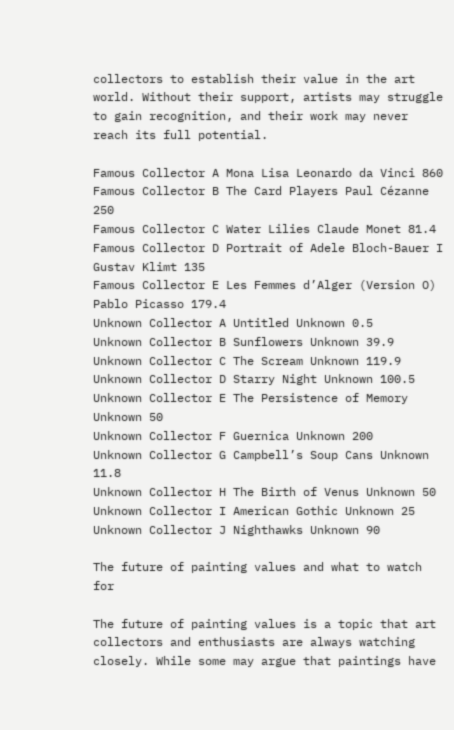collectors to establish their value in the art world. Without their support, artists may struggle to gain recognition, and their work may never reach its full potential.

Famous Collector A Mona Lisa Leonardo da Vinci 860
Famous Collector B The Card Players Paul Cézanne 250
Famous Collector C Water Lilies Claude Monet 81.4
Famous Collector D Portrait of Adele Bloch-Bauer I Gustav Klimt 135
Famous Collector E Les Femmes d’Alger (Version O) Pablo Picasso 179.4
Unknown Collector A Untitled Unknown 0.5
Unknown Collector B Sunflowers Unknown 39.9
Unknown Collector C The Scream Unknown 119.9
Unknown Collector D Starry Night Unknown 100.5
Unknown Collector E The Persistence of Memory Unknown 50
Unknown Collector F Guernica Unknown 200
Unknown Collector G Campbell’s Soup Cans Unknown 11.8
Unknown Collector H The Birth of Venus Unknown 50
Unknown Collector I American Gothic Unknown 25
Unknown Collector J Nighthawks Unknown 90

The future of painting values and what to watch for

The future of painting values is a topic that art collectors and enthusiasts are always watching closely. While some may argue that paintings have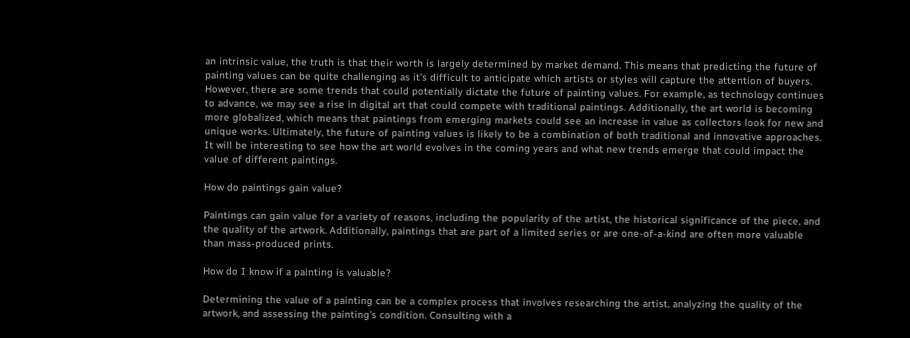an intrinsic value, the truth is that their worth is largely determined by market demand. This means that predicting the future of painting values can be quite challenging as it’s difficult to anticipate which artists or styles will capture the attention of buyers. However, there are some trends that could potentially dictate the future of painting values. For example, as technology continues to advance, we may see a rise in digital art that could compete with traditional paintings. Additionally, the art world is becoming more globalized, which means that paintings from emerging markets could see an increase in value as collectors look for new and unique works. Ultimately, the future of painting values is likely to be a combination of both traditional and innovative approaches. It will be interesting to see how the art world evolves in the coming years and what new trends emerge that could impact the value of different paintings.

How do paintings gain value?

Paintings can gain value for a variety of reasons, including the popularity of the artist, the historical significance of the piece, and the quality of the artwork. Additionally, paintings that are part of a limited series or are one-of-a-kind are often more valuable than mass-produced prints.

How do I know if a painting is valuable?

Determining the value of a painting can be a complex process that involves researching the artist, analyzing the quality of the artwork, and assessing the painting's condition. Consulting with a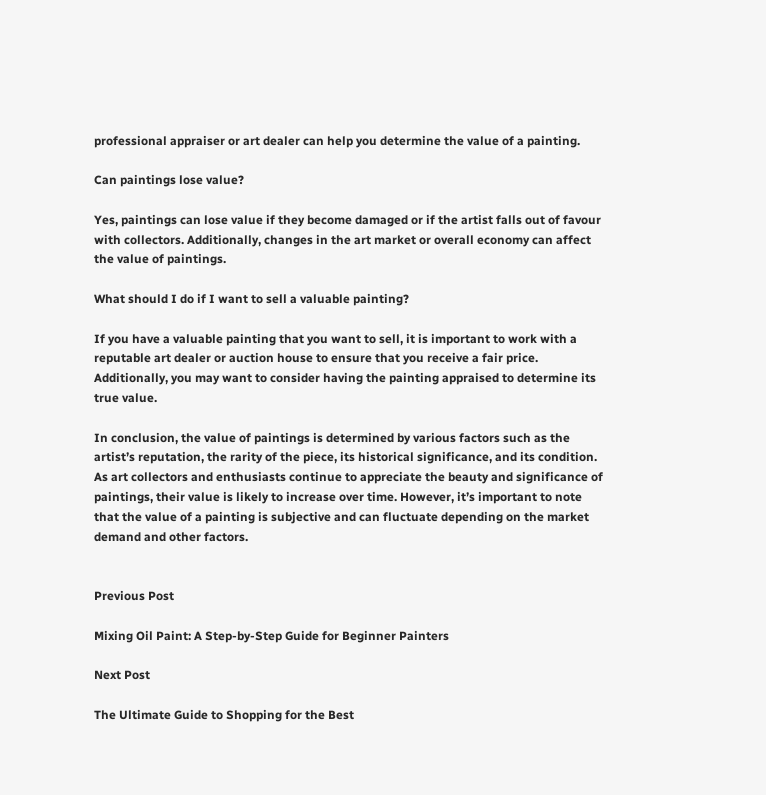professional appraiser or art dealer can help you determine the value of a painting.

Can paintings lose value?

Yes, paintings can lose value if they become damaged or if the artist falls out of favour with collectors. Additionally, changes in the art market or overall economy can affect the value of paintings.

What should I do if I want to sell a valuable painting?

If you have a valuable painting that you want to sell, it is important to work with a reputable art dealer or auction house to ensure that you receive a fair price. Additionally, you may want to consider having the painting appraised to determine its true value.

In conclusion, the value of paintings is determined by various factors such as the artist’s reputation, the rarity of the piece, its historical significance, and its condition. As art collectors and enthusiasts continue to appreciate the beauty and significance of paintings, their value is likely to increase over time. However, it’s important to note that the value of a painting is subjective and can fluctuate depending on the market demand and other factors.


Previous Post

Mixing Oil Paint: A Step-by-Step Guide for Beginner Painters

Next Post

The Ultimate Guide to Shopping for the Best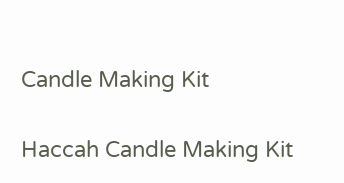Candle Making Kit

Haccah Candle Making Kit